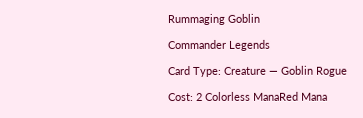Rummaging Goblin

Commander Legends

Card Type: Creature — Goblin Rogue

Cost: 2 Colorless ManaRed Mana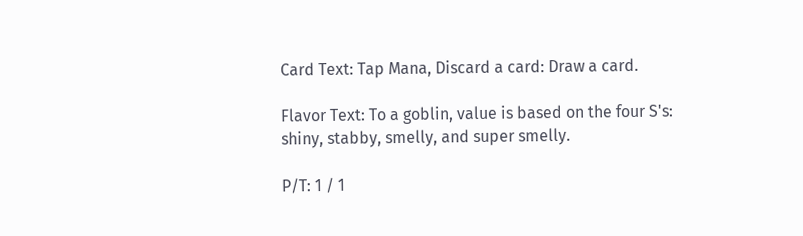Card Text: Tap Mana, Discard a card: Draw a card.

Flavor Text: To a goblin, value is based on the four S's: shiny, stabby, smelly, and super smelly.

P/T: 1 / 1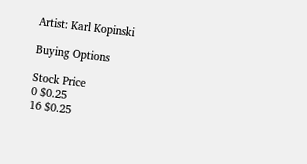Artist: Karl Kopinski

Buying Options

Stock Price
0 $0.25
16 $0.25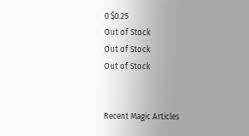0 $0.25
Out of Stock
Out of Stock
Out of Stock


Recent Magic Articles